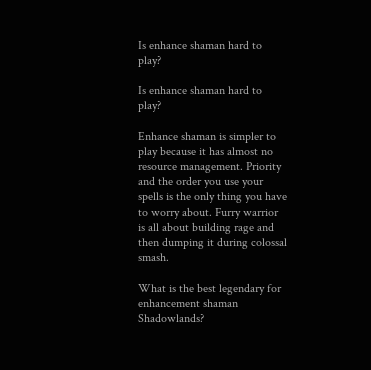Is enhance shaman hard to play?

Is enhance shaman hard to play?

Enhance shaman is simpler to play because it has almost no resource management. Priority and the order you use your spells is the only thing you have to worry about. Furry warrior is all about building rage and then dumping it during colossal smash.

What is the best legendary for enhancement shaman Shadowlands?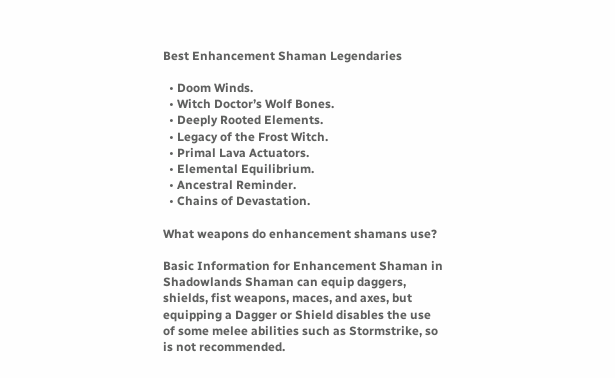Best Enhancement Shaman Legendaries

  • Doom Winds.
  • Witch Doctor’s Wolf Bones.
  • Deeply Rooted Elements.
  • Legacy of the Frost Witch.
  • Primal Lava Actuators.
  • Elemental Equilibrium.
  • Ancestral Reminder.
  • Chains of Devastation.

What weapons do enhancement shamans use?

Basic Information for Enhancement Shaman in Shadowlands Shaman can equip daggers, shields, fist weapons, maces, and axes, but equipping a Dagger or Shield disables the use of some melee abilities such as Stormstrike, so is not recommended.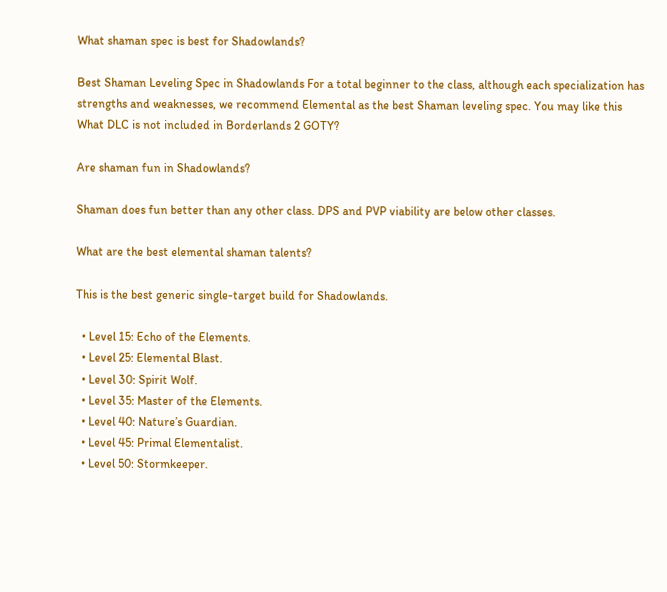What shaman spec is best for Shadowlands?

Best Shaman Leveling Spec in Shadowlands For a total beginner to the class, although each specialization has strengths and weaknesses, we recommend Elemental as the best Shaman leveling spec. You may like this What DLC is not included in Borderlands 2 GOTY?

Are shaman fun in Shadowlands?

Shaman does fun better than any other class. DPS and PVP viability are below other classes.

What are the best elemental shaman talents?

This is the best generic single-target build for Shadowlands.

  • Level 15: Echo of the Elements.
  • Level 25: Elemental Blast.
  • Level 30: Spirit Wolf.
  • Level 35: Master of the Elements.
  • Level 40: Nature’s Guardian.
  • Level 45: Primal Elementalist.
  • Level 50: Stormkeeper.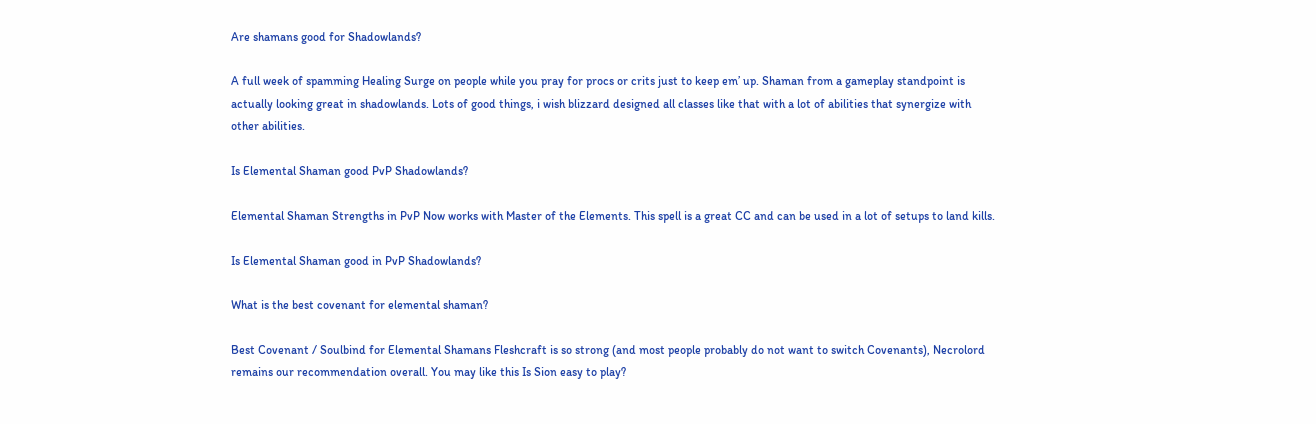Are shamans good for Shadowlands?

A full week of spamming Healing Surge on people while you pray for procs or crits just to keep em’ up. Shaman from a gameplay standpoint is actually looking great in shadowlands. Lots of good things, i wish blizzard designed all classes like that with a lot of abilities that synergize with other abilities.

Is Elemental Shaman good PvP Shadowlands?

Elemental Shaman Strengths in PvP Now works with Master of the Elements. This spell is a great CC and can be used in a lot of setups to land kills.

Is Elemental Shaman good in PvP Shadowlands?

What is the best covenant for elemental shaman?

Best Covenant / Soulbind for Elemental Shamans Fleshcraft is so strong (and most people probably do not want to switch Covenants), Necrolord remains our recommendation overall. You may like this Is Sion easy to play?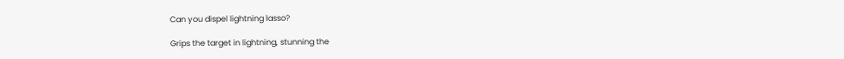Can you dispel lightning lasso?

Grips the target in lightning, stunning the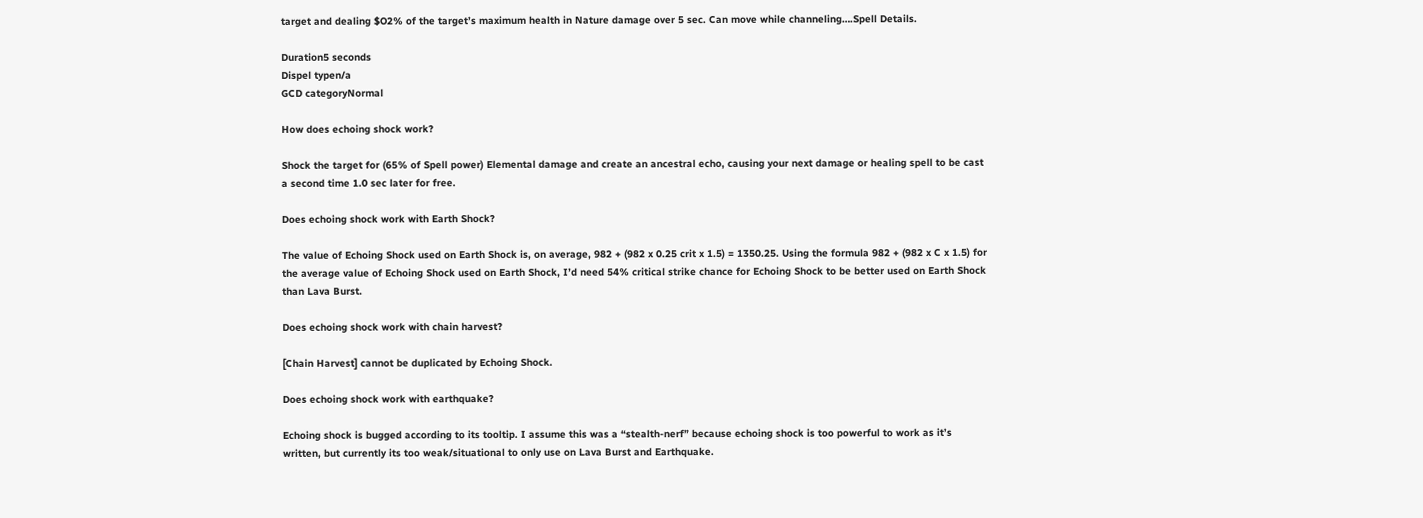target and dealing $O2% of the target’s maximum health in Nature damage over 5 sec. Can move while channeling….Spell Details.

Duration5 seconds
Dispel typen/a
GCD categoryNormal

How does echoing shock work?

Shock the target for (65% of Spell power) Elemental damage and create an ancestral echo, causing your next damage or healing spell to be cast a second time 1.0 sec later for free.

Does echoing shock work with Earth Shock?

The value of Echoing Shock used on Earth Shock is, on average, 982 + (982 x 0.25 crit x 1.5) = 1350.25. Using the formula 982 + (982 x C x 1.5) for the average value of Echoing Shock used on Earth Shock, I’d need 54% critical strike chance for Echoing Shock to be better used on Earth Shock than Lava Burst.

Does echoing shock work with chain harvest?

[Chain Harvest] cannot be duplicated by Echoing Shock.

Does echoing shock work with earthquake?

Echoing shock is bugged according to its tooltip. I assume this was a “stealth-nerf” because echoing shock is too powerful to work as it’s written, but currently its too weak/situational to only use on Lava Burst and Earthquake.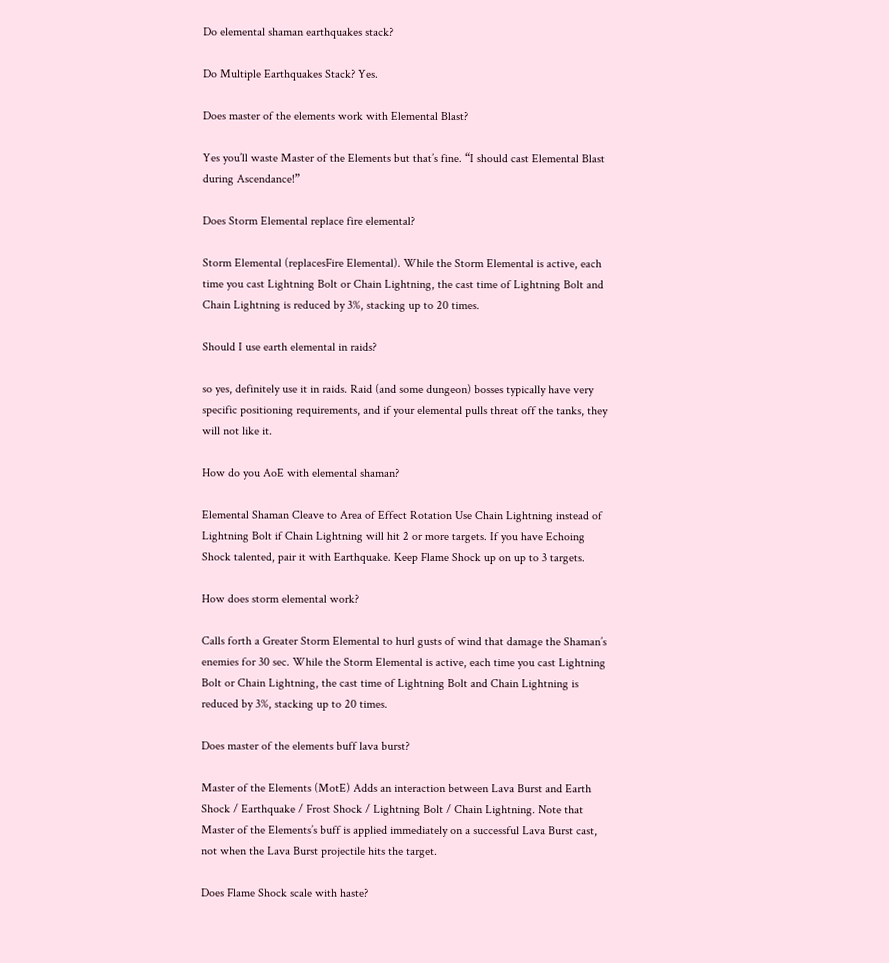Do elemental shaman earthquakes stack?

Do Multiple Earthquakes Stack? Yes.

Does master of the elements work with Elemental Blast?

Yes you’ll waste Master of the Elements but that’s fine. “I should cast Elemental Blast during Ascendance!”

Does Storm Elemental replace fire elemental?

Storm Elemental (replacesFire Elemental). While the Storm Elemental is active, each time you cast Lightning Bolt or Chain Lightning, the cast time of Lightning Bolt and Chain Lightning is reduced by 3%, stacking up to 20 times.

Should I use earth elemental in raids?

so yes, definitely use it in raids. Raid (and some dungeon) bosses typically have very specific positioning requirements, and if your elemental pulls threat off the tanks, they will not like it.

How do you AoE with elemental shaman?

Elemental Shaman Cleave to Area of Effect Rotation Use Chain Lightning instead of Lightning Bolt if Chain Lightning will hit 2 or more targets. If you have Echoing Shock talented, pair it with Earthquake. Keep Flame Shock up on up to 3 targets.

How does storm elemental work?

Calls forth a Greater Storm Elemental to hurl gusts of wind that damage the Shaman’s enemies for 30 sec. While the Storm Elemental is active, each time you cast Lightning Bolt or Chain Lightning, the cast time of Lightning Bolt and Chain Lightning is reduced by 3%, stacking up to 20 times.

Does master of the elements buff lava burst?

Master of the Elements (MotE) Adds an interaction between Lava Burst and Earth Shock / Earthquake / Frost Shock / Lightning Bolt / Chain Lightning. Note that Master of the Elements’s buff is applied immediately on a successful Lava Burst cast, not when the Lava Burst projectile hits the target.

Does Flame Shock scale with haste?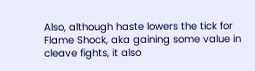Also, although haste lowers the tick for Flame Shock, aka gaining some value in cleave fights, it also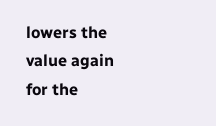lowers the value again for the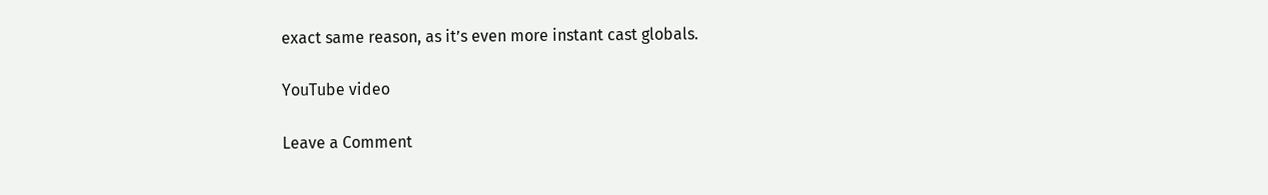exact same reason, as it’s even more instant cast globals.

YouTube video

Leave a Comment